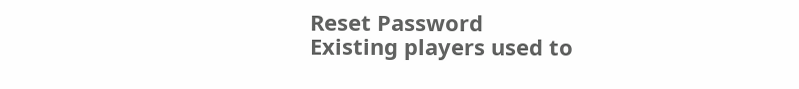Reset Password
Existing players used to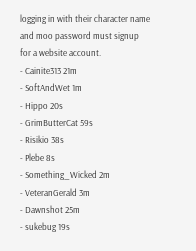logging in with their character name and moo password must signup for a website account.
- Cainite313 21m
- SoftAndWet 1m
- Hippo 20s
- GrimButterCat 59s
- Risikio 38s
- Plebe 8s
- Something_Wicked 2m
- VeteranGerald 3m
- Dawnshot 25m
- sukebug 19s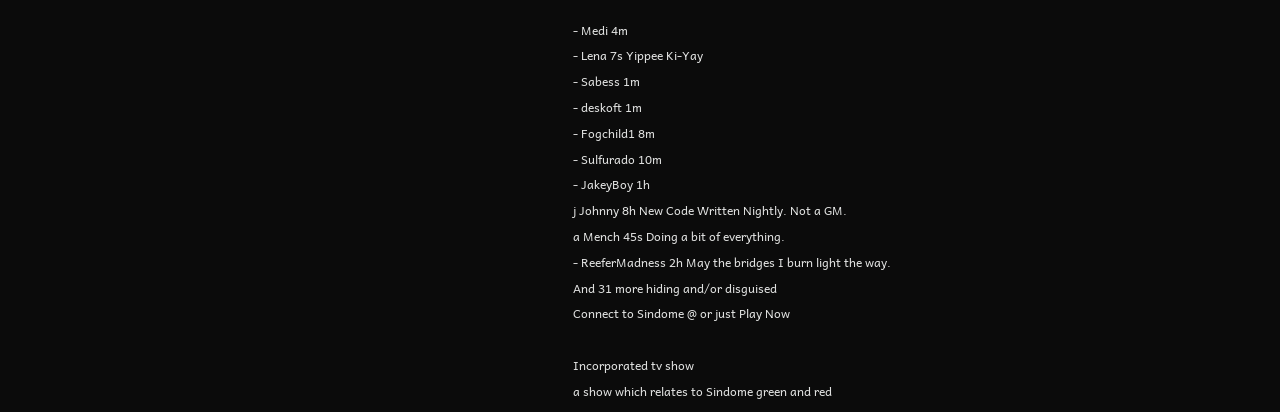- Medi 4m
- Lena 7s Yippee Ki-Yay
- Sabess 1m
- deskoft 1m
- Fogchild1 8m
- Sulfurado 10m
- JakeyBoy 1h
j Johnny 8h New Code Written Nightly. Not a GM.
a Mench 45s Doing a bit of everything.
- ReeferMadness 2h May the bridges I burn light the way.
And 31 more hiding and/or disguised
Connect to Sindome @ or just Play Now

Incorporated tv show
a show which relates to Sindome green and red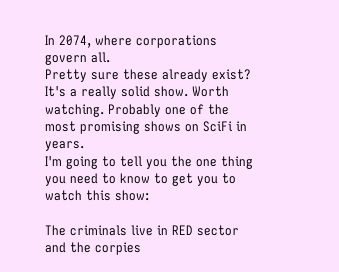In 2074, where corporations govern all.
Pretty sure these already exist?
It's a really solid show. Worth watching. Probably one of the most promising shows on SciFi in years.
I'm going to tell you the one thing you need to know to get you to watch this show:

The criminals live in RED sector and the corpies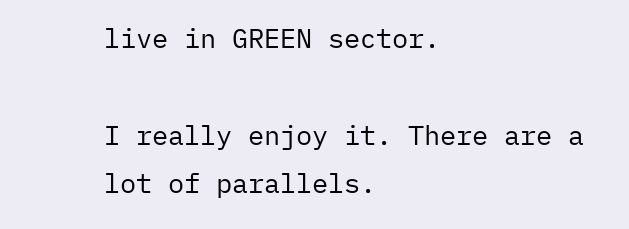live in GREEN sector.

I really enjoy it. There are a lot of parallels.